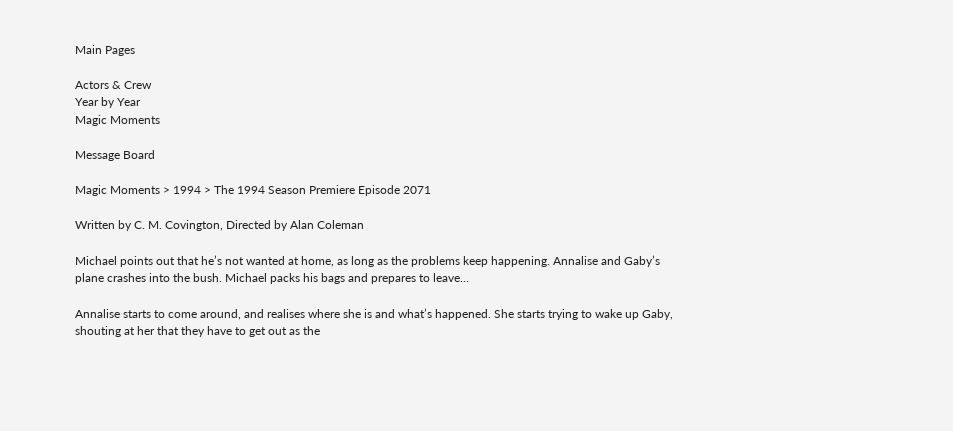Main Pages

Actors & Crew
Year by Year
Magic Moments

Message Board

Magic Moments > 1994 > The 1994 Season Premiere Episode 2071

Written by C. M. Covington, Directed by Alan Coleman

Michael points out that he’s not wanted at home, as long as the problems keep happening. Annalise and Gaby’s plane crashes into the bush. Michael packs his bags and prepares to leave…

Annalise starts to come around, and realises where she is and what’s happened. She starts trying to wake up Gaby, shouting at her that they have to get out as the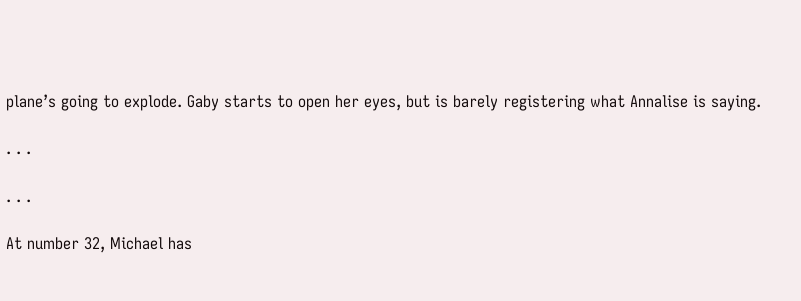plane’s going to explode. Gaby starts to open her eyes, but is barely registering what Annalise is saying.

. . .

. . .

At number 32, Michael has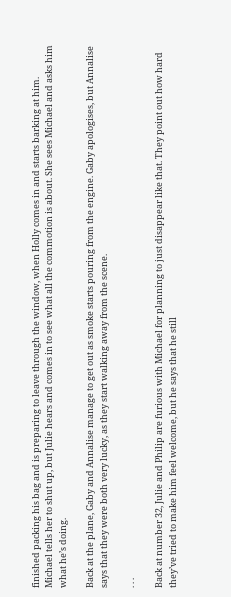finished packing his bag and is preparing to leave through the window, when Holly comes in and starts barking at him. Michael tells her to shut up, but Julie hears and comes in to see what all the commotion is about. She sees Michael and asks him what he’s doing.

Back at the plane, Gaby and Annalise manage to get out as smoke starts pouring from the engine. Gaby apologises, but Annalise says that they were both very lucky, as they start walking away from the scene.

. . .

Back at number 32, Julie and Philip are furious with Michael for planning to just disappear like that. They point out how hard they’ve tried to make him feel welcome, but he says that he still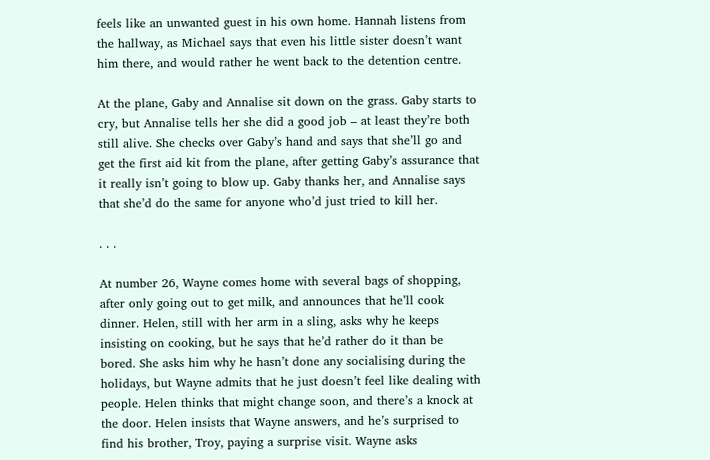feels like an unwanted guest in his own home. Hannah listens from the hallway, as Michael says that even his little sister doesn’t want him there, and would rather he went back to the detention centre.

At the plane, Gaby and Annalise sit down on the grass. Gaby starts to cry, but Annalise tells her she did a good job – at least they’re both still alive. She checks over Gaby’s hand and says that she’ll go and get the first aid kit from the plane, after getting Gaby’s assurance that it really isn’t going to blow up. Gaby thanks her, and Annalise says that she’d do the same for anyone who’d just tried to kill her.

. . .

At number 26, Wayne comes home with several bags of shopping, after only going out to get milk, and announces that he’ll cook dinner. Helen, still with her arm in a sling, asks why he keeps insisting on cooking, but he says that he’d rather do it than be bored. She asks him why he hasn’t done any socialising during the holidays, but Wayne admits that he just doesn’t feel like dealing with people. Helen thinks that might change soon, and there’s a knock at the door. Helen insists that Wayne answers, and he’s surprised to find his brother, Troy, paying a surprise visit. Wayne asks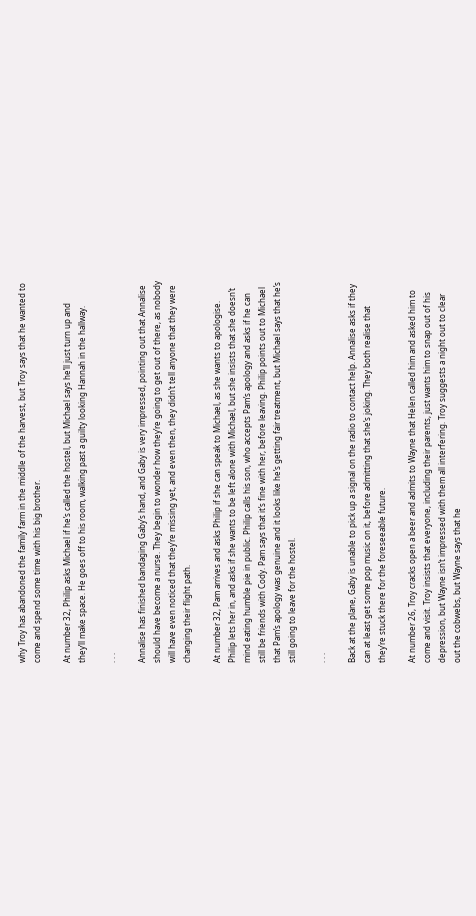why Troy has abandoned the family farm in the middle of the harvest, but Troy says that he wanted to come and spend some time with his big brother.

At number 32, Philip asks Michael if he’s called the hostel, but Michael says he’ll just turn up and they’ll make space. He goes off to his room, walking past a guilty looking Hannah in the hallway.

. . .

Annalise has finished bandaging Gaby’s hand, and Gaby is very impressed, pointing out that Annalise should have become a nurse. They begin to wonder how they’re going to get out of there, as nobody will have even noticed that they’re missing yet, and even then, they didn’t tell anyone that they were changing their flight path.

At number 32, Pam arrives and asks Philip if she can speak to Michael, as she wants to apologise. Philip lets her in, and asks if she wants to be left alone with Michael, but she insists that she doesn’t mind eating humble pie in public. Philip calls his son, who accepts Pam’s apology and asks if he can still be friends with Cody. Pam says that it’s fine with her, before leaving. Philip points out to Michael that Pam’s apology was genuine and it looks like he’s getting fair treatment, but Michael says that he’s still going to leave for the hostel.

. . .

Back at the plane, Gaby is unable to pick up a signal on the radio to contact help. Annalise asks if they can at least get some pop music on it, before admitting that she’s joking. They both realise that they’re stuck there for the foreseeable future.

At number 26, Troy cracks open a beer and admits to Wayne that Helen called him and asked him to come and visit. Troy insists that everyone, including their parents, just wants him to snap out of his depression, but Wayne isn’t impressed with them all interfering. Troy suggests a night out to clear out the cobwebs, but Wayne says that he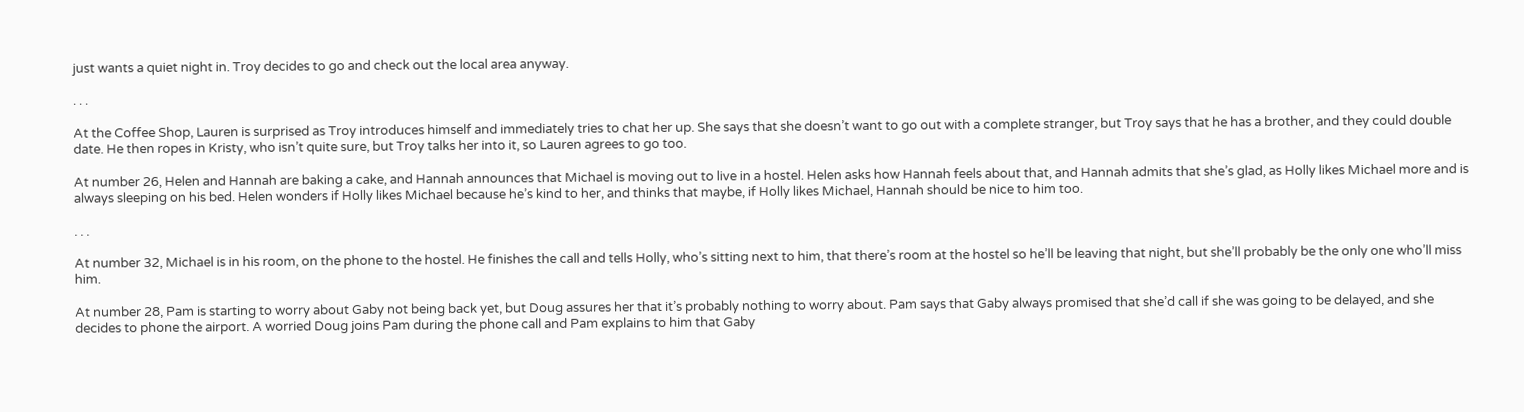just wants a quiet night in. Troy decides to go and check out the local area anyway.

. . .

At the Coffee Shop, Lauren is surprised as Troy introduces himself and immediately tries to chat her up. She says that she doesn’t want to go out with a complete stranger, but Troy says that he has a brother, and they could double date. He then ropes in Kristy, who isn’t quite sure, but Troy talks her into it, so Lauren agrees to go too.

At number 26, Helen and Hannah are baking a cake, and Hannah announces that Michael is moving out to live in a hostel. Helen asks how Hannah feels about that, and Hannah admits that she’s glad, as Holly likes Michael more and is always sleeping on his bed. Helen wonders if Holly likes Michael because he’s kind to her, and thinks that maybe, if Holly likes Michael, Hannah should be nice to him too.

. . .

At number 32, Michael is in his room, on the phone to the hostel. He finishes the call and tells Holly, who’s sitting next to him, that there’s room at the hostel so he’ll be leaving that night, but she’ll probably be the only one who’ll miss him.

At number 28, Pam is starting to worry about Gaby not being back yet, but Doug assures her that it’s probably nothing to worry about. Pam says that Gaby always promised that she’d call if she was going to be delayed, and she decides to phone the airport. A worried Doug joins Pam during the phone call and Pam explains to him that Gaby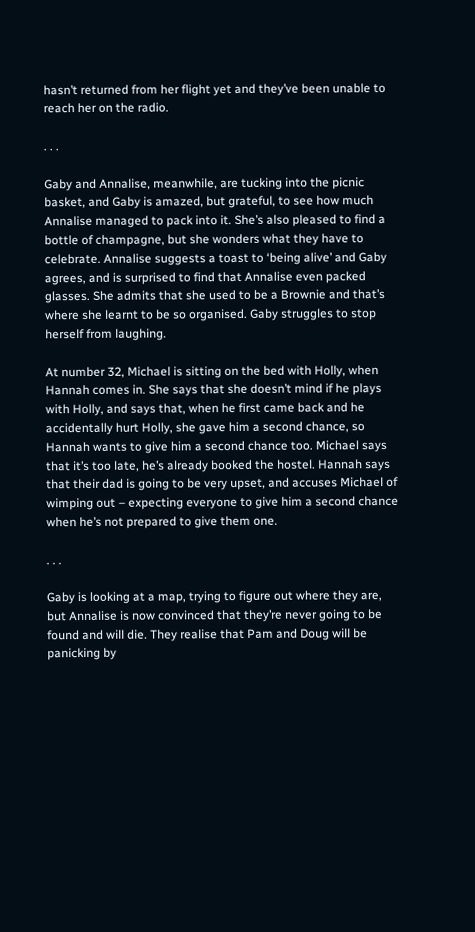hasn’t returned from her flight yet and they’ve been unable to reach her on the radio.

. . .

Gaby and Annalise, meanwhile, are tucking into the picnic basket, and Gaby is amazed, but grateful, to see how much Annalise managed to pack into it. She’s also pleased to find a bottle of champagne, but she wonders what they have to celebrate. Annalise suggests a toast to ‘being alive’ and Gaby agrees, and is surprised to find that Annalise even packed glasses. She admits that she used to be a Brownie and that’s where she learnt to be so organised. Gaby struggles to stop herself from laughing.

At number 32, Michael is sitting on the bed with Holly, when Hannah comes in. She says that she doesn’t mind if he plays with Holly, and says that, when he first came back and he accidentally hurt Holly, she gave him a second chance, so Hannah wants to give him a second chance too. Michael says that it’s too late, he’s already booked the hostel. Hannah says that their dad is going to be very upset, and accuses Michael of wimping out – expecting everyone to give him a second chance when he’s not prepared to give them one.

. . .

Gaby is looking at a map, trying to figure out where they are, but Annalise is now convinced that they’re never going to be found and will die. They realise that Pam and Doug will be panicking by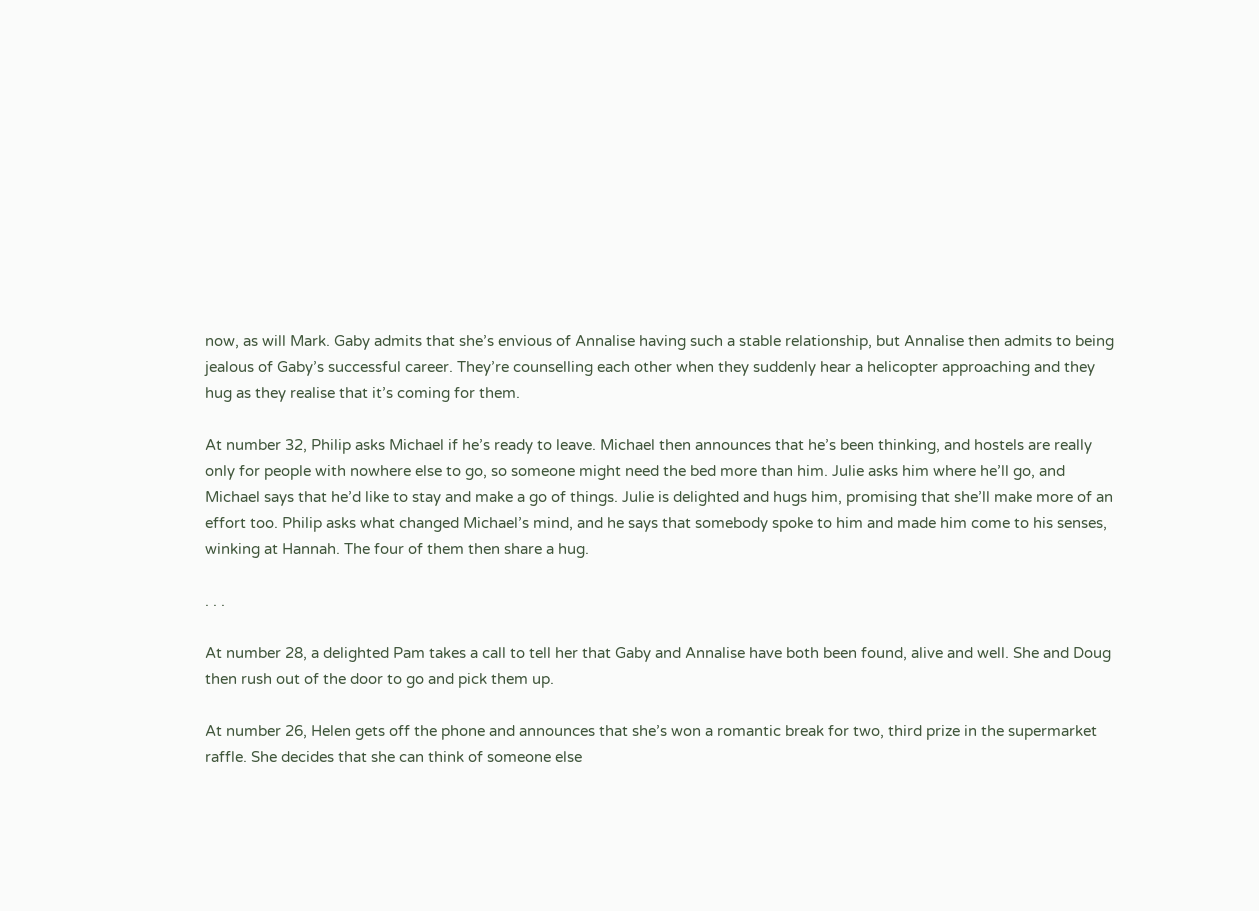now, as will Mark. Gaby admits that she’s envious of Annalise having such a stable relationship, but Annalise then admits to being jealous of Gaby’s successful career. They’re counselling each other when they suddenly hear a helicopter approaching and they hug as they realise that it’s coming for them.

At number 32, Philip asks Michael if he’s ready to leave. Michael then announces that he’s been thinking, and hostels are really only for people with nowhere else to go, so someone might need the bed more than him. Julie asks him where he’ll go, and Michael says that he’d like to stay and make a go of things. Julie is delighted and hugs him, promising that she’ll make more of an effort too. Philip asks what changed Michael’s mind, and he says that somebody spoke to him and made him come to his senses, winking at Hannah. The four of them then share a hug.

. . .

At number 28, a delighted Pam takes a call to tell her that Gaby and Annalise have both been found, alive and well. She and Doug then rush out of the door to go and pick them up.

At number 26, Helen gets off the phone and announces that she’s won a romantic break for two, third prize in the supermarket raffle. She decides that she can think of someone else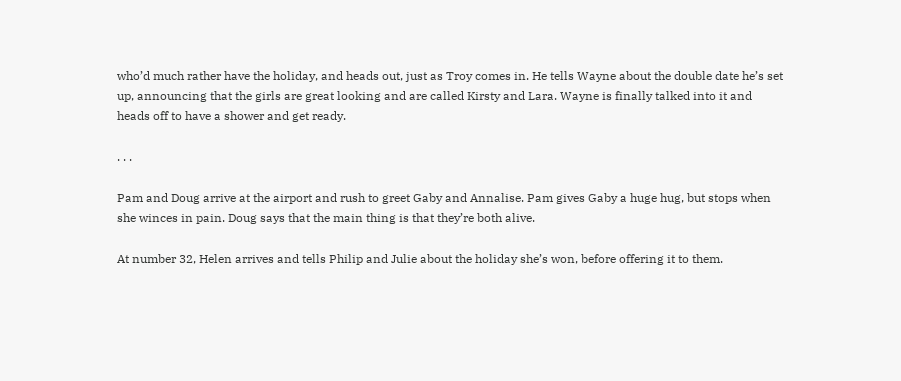who’d much rather have the holiday, and heads out, just as Troy comes in. He tells Wayne about the double date he’s set up, announcing that the girls are great looking and are called Kirsty and Lara. Wayne is finally talked into it and heads off to have a shower and get ready.

. . .

Pam and Doug arrive at the airport and rush to greet Gaby and Annalise. Pam gives Gaby a huge hug, but stops when she winces in pain. Doug says that the main thing is that they’re both alive.

At number 32, Helen arrives and tells Philip and Julie about the holiday she’s won, before offering it to them.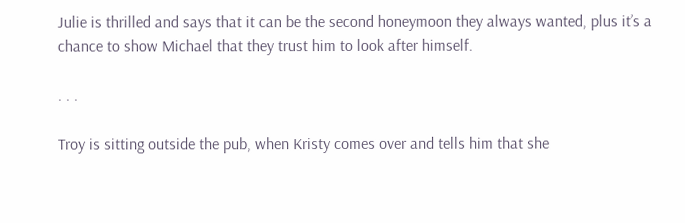Julie is thrilled and says that it can be the second honeymoon they always wanted, plus it’s a chance to show Michael that they trust him to look after himself.

. . .

Troy is sitting outside the pub, when Kristy comes over and tells him that she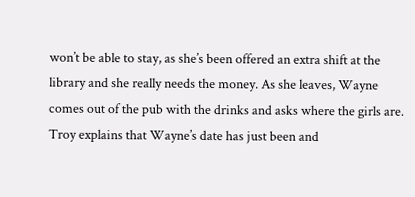won’t be able to stay, as she’s been offered an extra shift at the library and she really needs the money. As she leaves, Wayne comes out of the pub with the drinks and asks where the girls are. Troy explains that Wayne’s date has just been and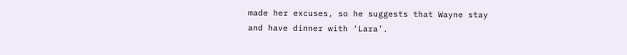made her excuses, so he suggests that Wayne stay and have dinner with ‘Lara’.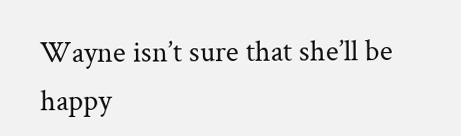Wayne isn’t sure that she’ll be happy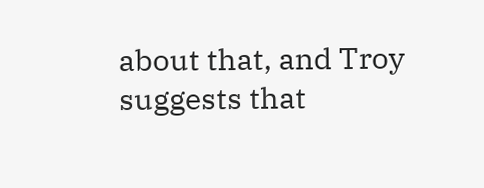about that, and Troy suggests that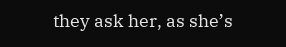they ask her, as she’s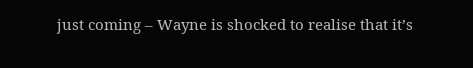just coming – Wayne is shocked to realise that it’s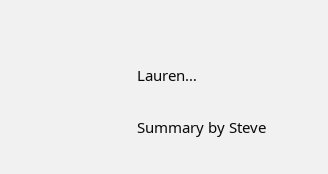Lauren…

Summary by Steve